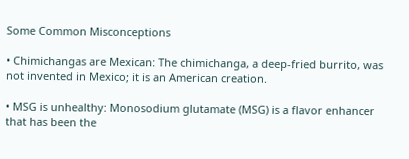Some Common Misconceptions

• Chimichangas are Mexican: The chimichanga, a deep-fried burrito, was not invented in Mexico; it is an American creation.

• MSG is unhealthy: Monosodium glutamate (MSG) is a flavor enhancer that has been the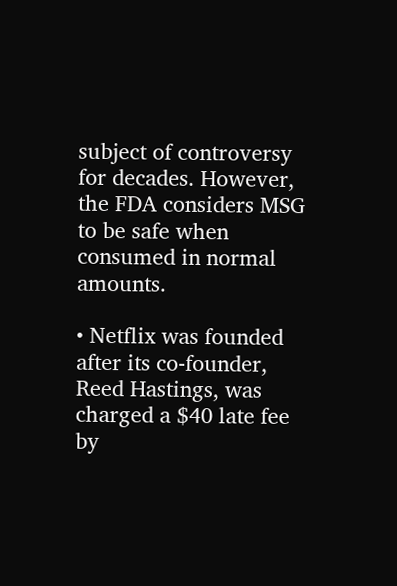subject of controversy for decades. However, the FDA considers MSG to be safe when consumed in normal amounts.

• Netflix was founded after its co-founder, Reed Hastings, was charged a $40 late fee by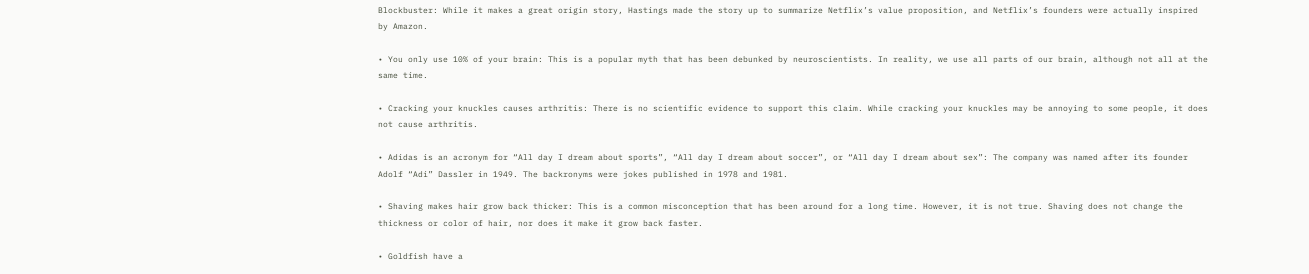Blockbuster: While it makes a great origin story, Hastings made the story up to summarize Netflix’s value proposition, and Netflix’s founders were actually inspired by Amazon.

• You only use 10% of your brain: This is a popular myth that has been debunked by neuroscientists. In reality, we use all parts of our brain, although not all at the same time.

• Cracking your knuckles causes arthritis: There is no scientific evidence to support this claim. While cracking your knuckles may be annoying to some people, it does not cause arthritis.

• Adidas is an acronym for “All day I dream about sports”, “All day I dream about soccer”, or “All day I dream about sex”: The company was named after its founder Adolf “Adi” Dassler in 1949. The backronyms were jokes published in 1978 and 1981.

• Shaving makes hair grow back thicker: This is a common misconception that has been around for a long time. However, it is not true. Shaving does not change the thickness or color of hair, nor does it make it grow back faster.

• Goldfish have a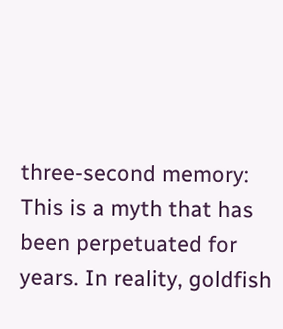three-second memory: This is a myth that has been perpetuated for years. In reality, goldfish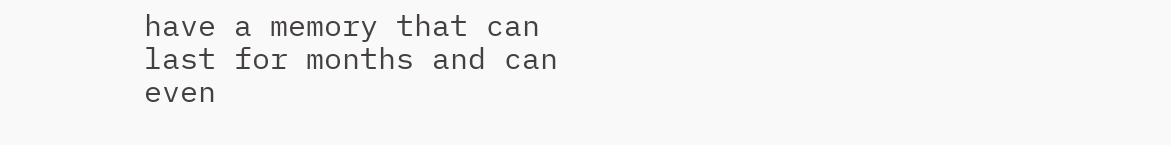have a memory that can last for months and can even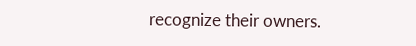recognize their owners.